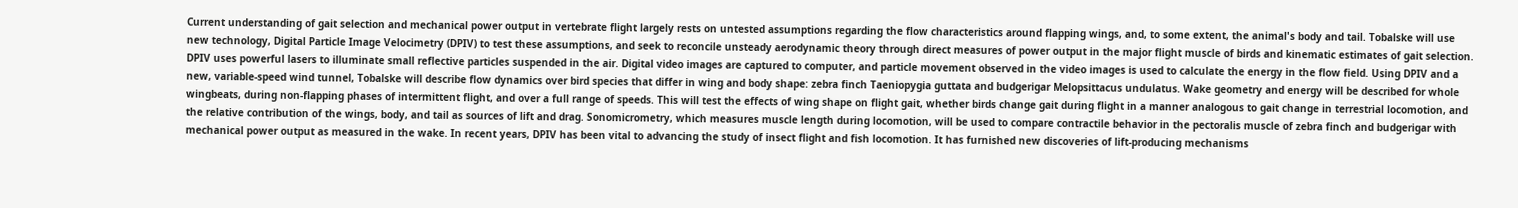Current understanding of gait selection and mechanical power output in vertebrate flight largely rests on untested assumptions regarding the flow characteristics around flapping wings, and, to some extent, the animal's body and tail. Tobalske will use new technology, Digital Particle Image Velocimetry (DPIV) to test these assumptions, and seek to reconcile unsteady aerodynamic theory through direct measures of power output in the major flight muscle of birds and kinematic estimates of gait selection. DPIV uses powerful lasers to illuminate small reflective particles suspended in the air. Digital video images are captured to computer, and particle movement observed in the video images is used to calculate the energy in the flow field. Using DPIV and a new, variable-speed wind tunnel, Tobalske will describe flow dynamics over bird species that differ in wing and body shape: zebra finch Taeniopygia guttata and budgerigar Melopsittacus undulatus. Wake geometry and energy will be described for whole wingbeats, during non-flapping phases of intermittent flight, and over a full range of speeds. This will test the effects of wing shape on flight gait, whether birds change gait during flight in a manner analogous to gait change in terrestrial locomotion, and the relative contribution of the wings, body, and tail as sources of lift and drag. Sonomicrometry, which measures muscle length during locomotion, will be used to compare contractile behavior in the pectoralis muscle of zebra finch and budgerigar with mechanical power output as measured in the wake. In recent years, DPIV has been vital to advancing the study of insect flight and fish locomotion. It has furnished new discoveries of lift-producing mechanisms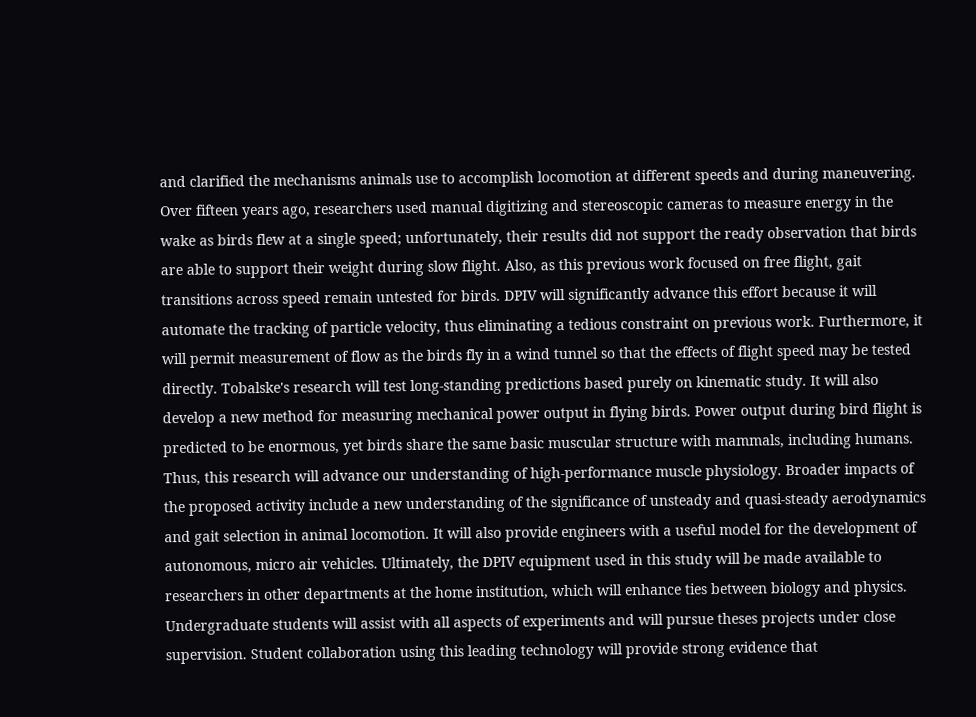and clarified the mechanisms animals use to accomplish locomotion at different speeds and during maneuvering. Over fifteen years ago, researchers used manual digitizing and stereoscopic cameras to measure energy in the wake as birds flew at a single speed; unfortunately, their results did not support the ready observation that birds are able to support their weight during slow flight. Also, as this previous work focused on free flight, gait transitions across speed remain untested for birds. DPIV will significantly advance this effort because it will automate the tracking of particle velocity, thus eliminating a tedious constraint on previous work. Furthermore, it will permit measurement of flow as the birds fly in a wind tunnel so that the effects of flight speed may be tested directly. Tobalske's research will test long-standing predictions based purely on kinematic study. It will also develop a new method for measuring mechanical power output in flying birds. Power output during bird flight is predicted to be enormous, yet birds share the same basic muscular structure with mammals, including humans. Thus, this research will advance our understanding of high-performance muscle physiology. Broader impacts of the proposed activity include a new understanding of the significance of unsteady and quasi-steady aerodynamics and gait selection in animal locomotion. It will also provide engineers with a useful model for the development of autonomous, micro air vehicles. Ultimately, the DPIV equipment used in this study will be made available to researchers in other departments at the home institution, which will enhance ties between biology and physics. Undergraduate students will assist with all aspects of experiments and will pursue theses projects under close supervision. Student collaboration using this leading technology will provide strong evidence that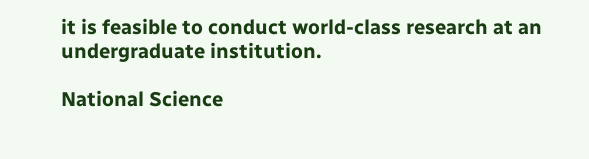it is feasible to conduct world-class research at an undergraduate institution.

National Science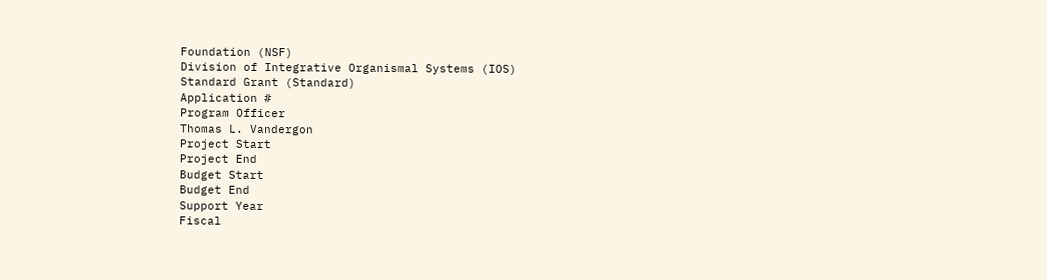Foundation (NSF)
Division of Integrative Organismal Systems (IOS)
Standard Grant (Standard)
Application #
Program Officer
Thomas L. Vandergon
Project Start
Project End
Budget Start
Budget End
Support Year
Fiscal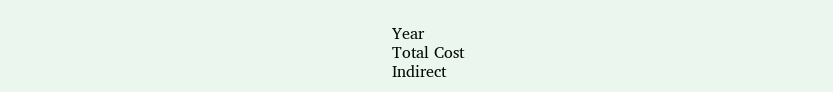Year
Total Cost
Indirect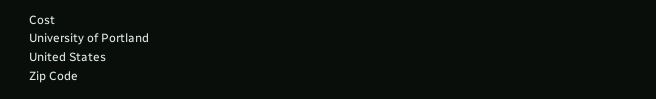Cost
University of Portland
United States
Zip Code